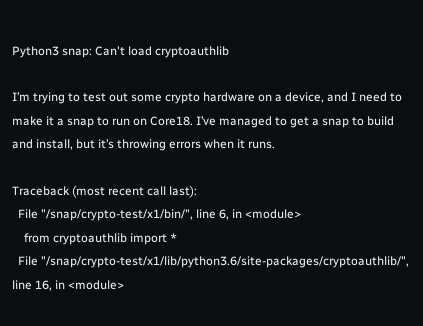Python3 snap: Can't load cryptoauthlib

I’m trying to test out some crypto hardware on a device, and I need to make it a snap to run on Core18. I’ve managed to get a snap to build and install, but it’s throwing errors when it runs.

Traceback (most recent call last):
  File "/snap/crypto-test/x1/bin/", line 6, in <module>
    from cryptoauthlib import *
  File "/snap/crypto-test/x1/lib/python3.6/site-packages/cryptoauthlib/", line 16, in <module>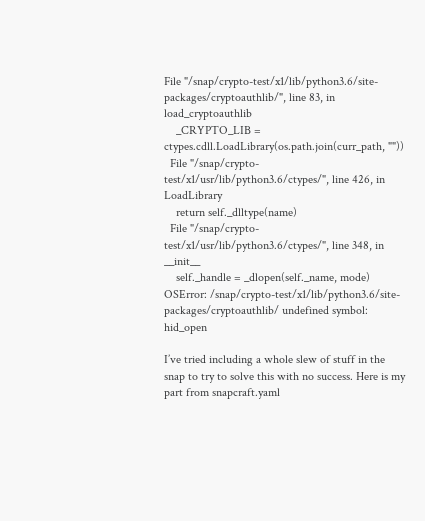File "/snap/crypto-test/x1/lib/python3.6/site-packages/cryptoauthlib/", line 83, in load_cryptoauthlib
    _CRYPTO_LIB = ctypes.cdll.LoadLibrary(os.path.join(curr_path, ""))
  File "/snap/crypto-test/x1/usr/lib/python3.6/ctypes/", line 426, in LoadLibrary
    return self._dlltype(name)
  File "/snap/crypto-test/x1/usr/lib/python3.6/ctypes/", line 348, in __init__
    self._handle = _dlopen(self._name, mode)
OSError: /snap/crypto-test/x1/lib/python3.6/site-packages/cryptoauthlib/ undefined symbol: hid_open

I’ve tried including a whole slew of stuff in the snap to try to solve this with no success. Here is my part from snapcraft.yaml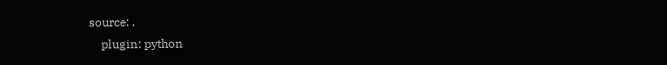source: .
    plugin: python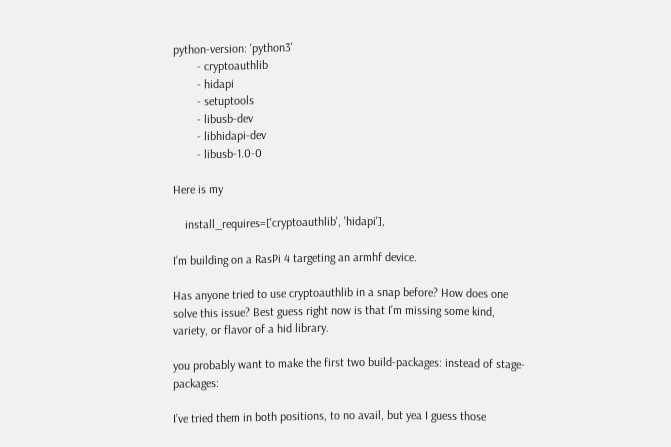python-version: 'python3'
        - cryptoauthlib
        - hidapi
        - setuptools
        - libusb-dev
        - libhidapi-dev
        - libusb-1.0-0

Here is my

    install_requires=['cryptoauthlib', 'hidapi'],

I’m building on a RasPi 4 targeting an armhf device.

Has anyone tried to use cryptoauthlib in a snap before? How does one solve this issue? Best guess right now is that I’m missing some kind, variety, or flavor of a hid library.

you probably want to make the first two build-packages: instead of stage-packages:

I’ve tried them in both positions, to no avail, but yea I guess those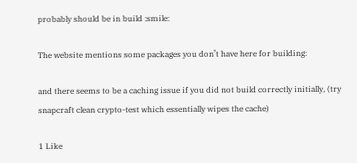probably should be in build :smile:

The website mentions some packages you don’t have here for building:

and there seems to be a caching issue if you did not build correctly initially, (try snapcraft clean crypto-test which essentially wipes the cache)

1 Like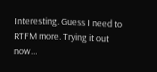Interesting. Guess I need to RTFM more. Trying it out now…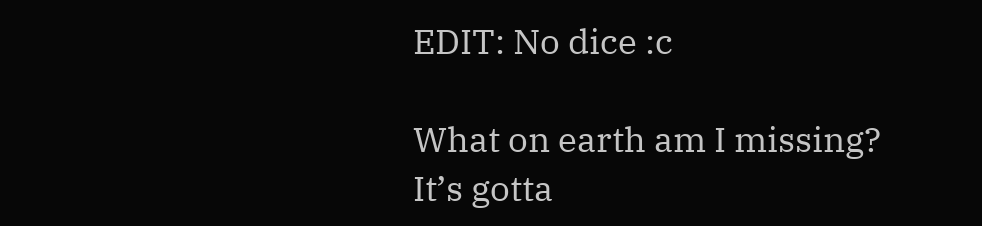EDIT: No dice :c

What on earth am I missing? It’s gotta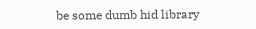be some dumb hid library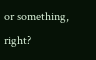or something, right?